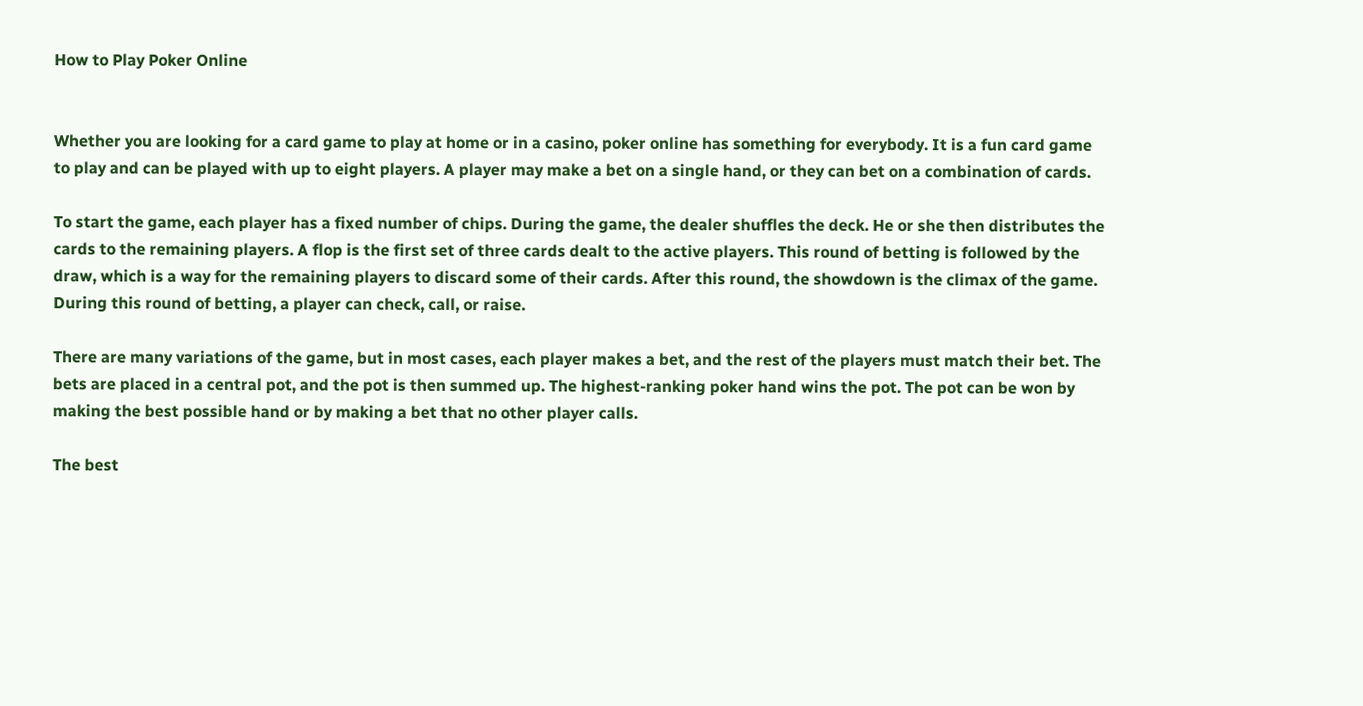How to Play Poker Online


Whether you are looking for a card game to play at home or in a casino, poker online has something for everybody. It is a fun card game to play and can be played with up to eight players. A player may make a bet on a single hand, or they can bet on a combination of cards.

To start the game, each player has a fixed number of chips. During the game, the dealer shuffles the deck. He or she then distributes the cards to the remaining players. A flop is the first set of three cards dealt to the active players. This round of betting is followed by the draw, which is a way for the remaining players to discard some of their cards. After this round, the showdown is the climax of the game. During this round of betting, a player can check, call, or raise.

There are many variations of the game, but in most cases, each player makes a bet, and the rest of the players must match their bet. The bets are placed in a central pot, and the pot is then summed up. The highest-ranking poker hand wins the pot. The pot can be won by making the best possible hand or by making a bet that no other player calls.

The best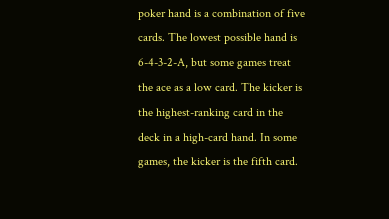poker hand is a combination of five cards. The lowest possible hand is 6-4-3-2-A, but some games treat the ace as a low card. The kicker is the highest-ranking card in the deck in a high-card hand. In some games, the kicker is the fifth card.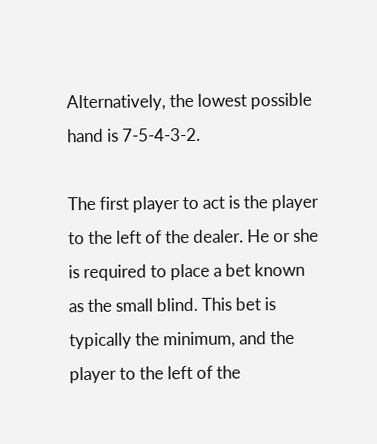Alternatively, the lowest possible hand is 7-5-4-3-2.

The first player to act is the player to the left of the dealer. He or she is required to place a bet known as the small blind. This bet is typically the minimum, and the player to the left of the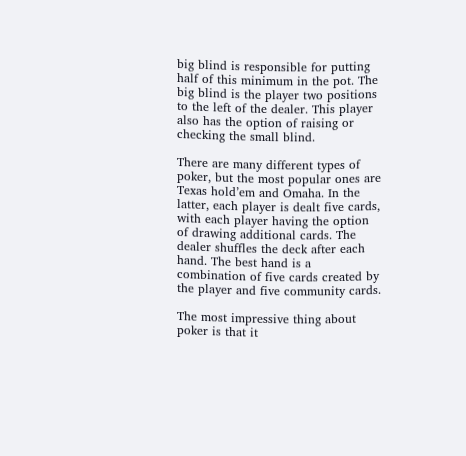big blind is responsible for putting half of this minimum in the pot. The big blind is the player two positions to the left of the dealer. This player also has the option of raising or checking the small blind.

There are many different types of poker, but the most popular ones are Texas hold’em and Omaha. In the latter, each player is dealt five cards, with each player having the option of drawing additional cards. The dealer shuffles the deck after each hand. The best hand is a combination of five cards created by the player and five community cards.

The most impressive thing about poker is that it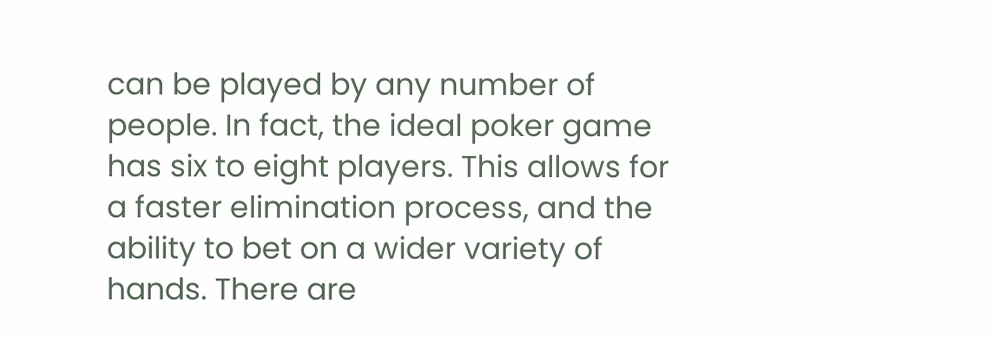can be played by any number of people. In fact, the ideal poker game has six to eight players. This allows for a faster elimination process, and the ability to bet on a wider variety of hands. There are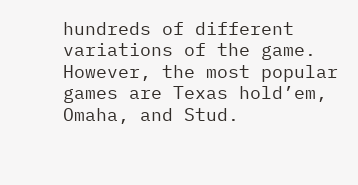hundreds of different variations of the game. However, the most popular games are Texas hold’em, Omaha, and Stud.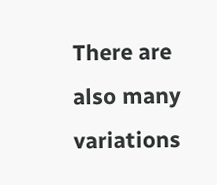There are also many variations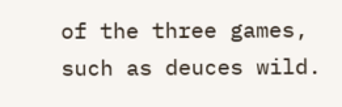of the three games, such as deuces wild.